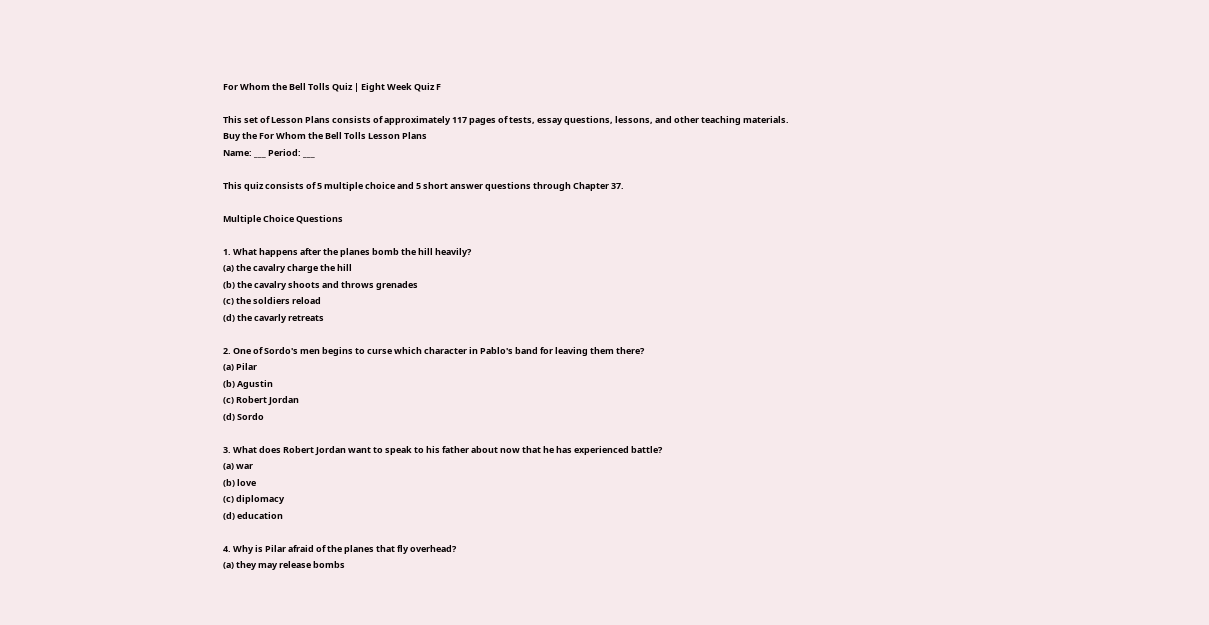For Whom the Bell Tolls Quiz | Eight Week Quiz F

This set of Lesson Plans consists of approximately 117 pages of tests, essay questions, lessons, and other teaching materials.
Buy the For Whom the Bell Tolls Lesson Plans
Name: ___ Period: ___

This quiz consists of 5 multiple choice and 5 short answer questions through Chapter 37.

Multiple Choice Questions

1. What happens after the planes bomb the hill heavily?
(a) the cavalry charge the hill
(b) the cavalry shoots and throws grenades
(c) the soldiers reload
(d) the cavarly retreats

2. One of Sordo's men begins to curse which character in Pablo's band for leaving them there?
(a) Pilar
(b) Agustin
(c) Robert Jordan
(d) Sordo

3. What does Robert Jordan want to speak to his father about now that he has experienced battle?
(a) war
(b) love
(c) diplomacy
(d) education

4. Why is Pilar afraid of the planes that fly overhead?
(a) they may release bombs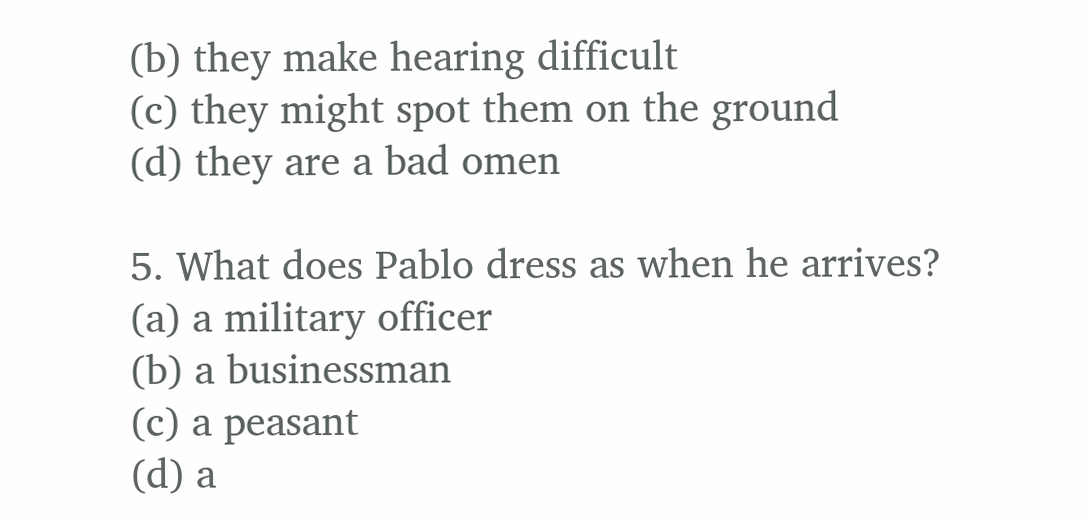(b) they make hearing difficult
(c) they might spot them on the ground
(d) they are a bad omen

5. What does Pablo dress as when he arrives?
(a) a military officer
(b) a businessman
(c) a peasant
(d) a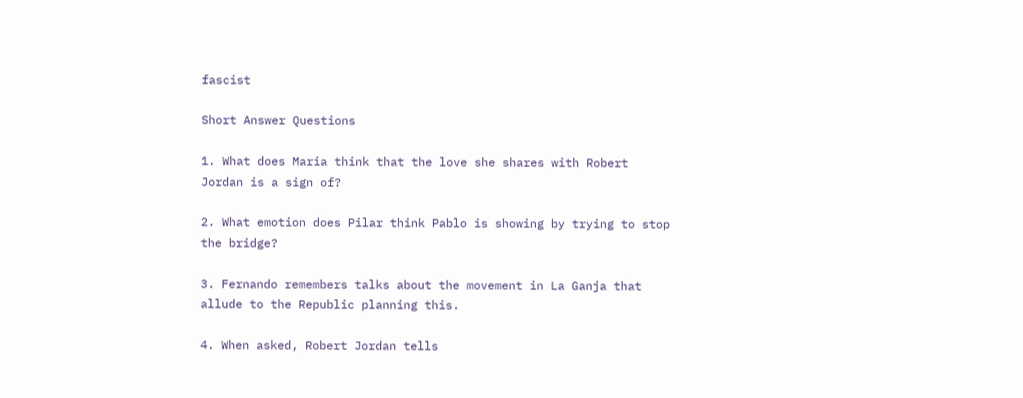fascist

Short Answer Questions

1. What does Maria think that the love she shares with Robert Jordan is a sign of?

2. What emotion does Pilar think Pablo is showing by trying to stop the bridge?

3. Fernando remembers talks about the movement in La Ganja that allude to the Republic planning this.

4. When asked, Robert Jordan tells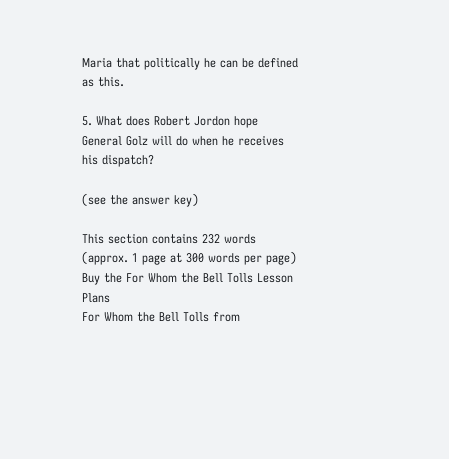Maria that politically he can be defined as this.

5. What does Robert Jordon hope General Golz will do when he receives his dispatch?

(see the answer key)

This section contains 232 words
(approx. 1 page at 300 words per page)
Buy the For Whom the Bell Tolls Lesson Plans
For Whom the Bell Tolls from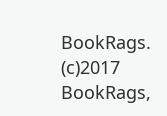BookRags. (c)2017 BookRags,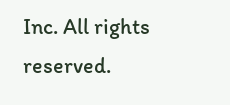Inc. All rights reserved.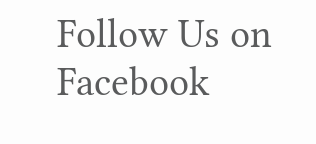Follow Us on Facebook